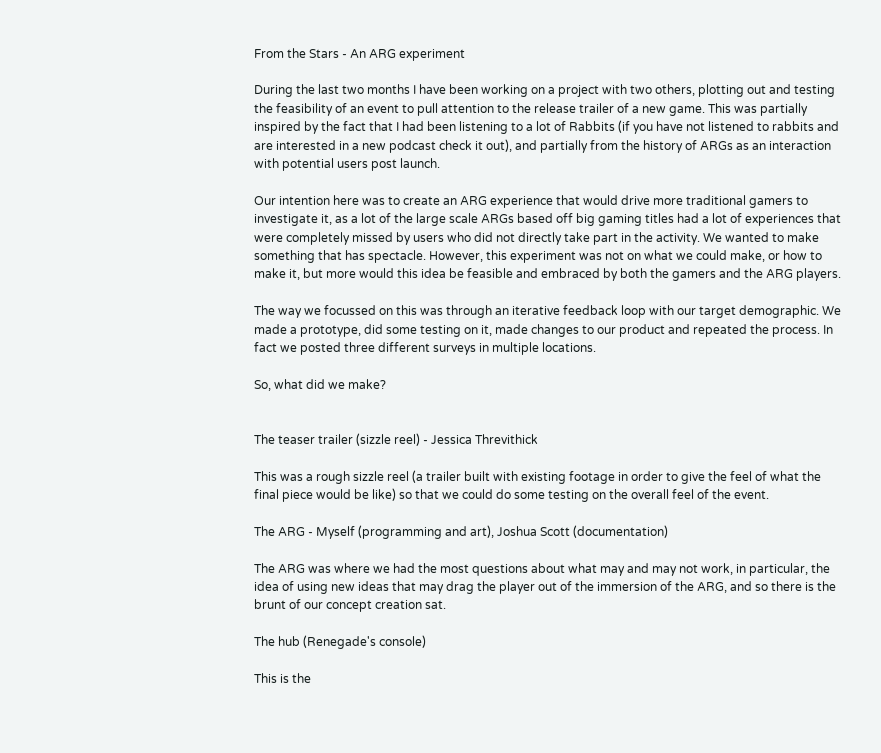From the Stars - An ARG experiment

During the last two months I have been working on a project with two others, plotting out and testing the feasibility of an event to pull attention to the release trailer of a new game. This was partially inspired by the fact that I had been listening to a lot of Rabbits (if you have not listened to rabbits and are interested in a new podcast check it out), and partially from the history of ARGs as an interaction with potential users post launch.

Our intention here was to create an ARG experience that would drive more traditional gamers to investigate it, as a lot of the large scale ARGs based off big gaming titles had a lot of experiences that were completely missed by users who did not directly take part in the activity. We wanted to make something that has spectacle. However, this experiment was not on what we could make, or how to make it, but more would this idea be feasible and embraced by both the gamers and the ARG players.

The way we focussed on this was through an iterative feedback loop with our target demographic. We made a prototype, did some testing on it, made changes to our product and repeated the process. In fact we posted three different surveys in multiple locations.

So, what did we make?


The teaser trailer (sizzle reel) - Jessica Threvithick

This was a rough sizzle reel (a trailer built with existing footage in order to give the feel of what the final piece would be like) so that we could do some testing on the overall feel of the event.

The ARG - Myself (programming and art), Joshua Scott (documentation)

The ARG was where we had the most questions about what may and may not work, in particular, the idea of using new ideas that may drag the player out of the immersion of the ARG, and so there is the brunt of our concept creation sat.

The hub (Renegade's console)

This is the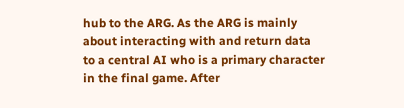hub to the ARG. As the ARG is mainly about interacting with and return data to a central AI who is a primary character in the final game. After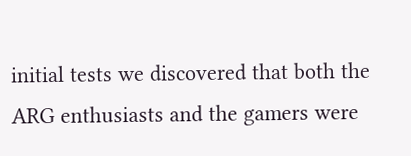initial tests we discovered that both the ARG enthusiasts and the gamers were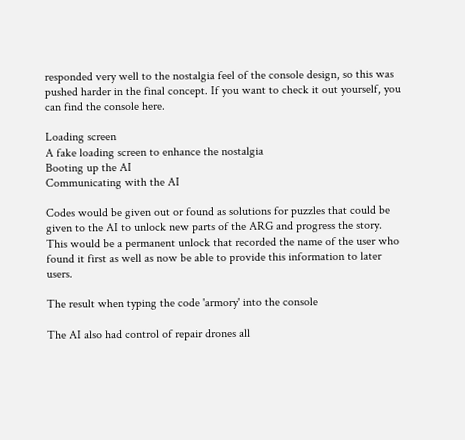responded very well to the nostalgia feel of the console design, so this was pushed harder in the final concept. If you want to check it out yourself, you can find the console here.

Loading screen
A fake loading screen to enhance the nostalgia
Booting up the AI
Communicating with the AI

Codes would be given out or found as solutions for puzzles that could be given to the AI to unlock new parts of the ARG and progress the story. This would be a permanent unlock that recorded the name of the user who found it first as well as now be able to provide this information to later users.

The result when typing the code 'armory' into the console

The AI also had control of repair drones all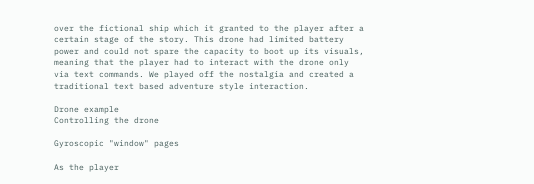over the fictional ship which it granted to the player after a certain stage of the story. This drone had limited battery power and could not spare the capacity to boot up its visuals, meaning that the player had to interact with the drone only via text commands. We played off the nostalgia and created a traditional text based adventure style interaction.

Drone example
Controlling the drone

Gyroscopic "window" pages

As the player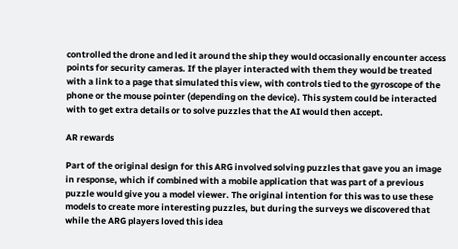controlled the drone and led it around the ship they would occasionally encounter access points for security cameras. If the player interacted with them they would be treated with a link to a page that simulated this view, with controls tied to the gyroscope of the phone or the mouse pointer (depending on the device). This system could be interacted with to get extra details or to solve puzzles that the AI would then accept.

AR rewards

Part of the original design for this ARG involved solving puzzles that gave you an image in response, which if combined with a mobile application that was part of a previous puzzle would give you a model viewer. The original intention for this was to use these models to create more interesting puzzles, but during the surveys we discovered that while the ARG players loved this idea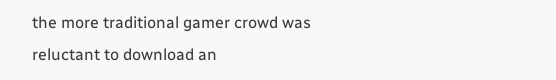the more traditional gamer crowd was reluctant to download an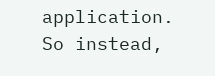application. So instead,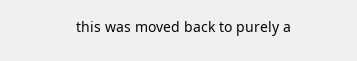this was moved back to purely a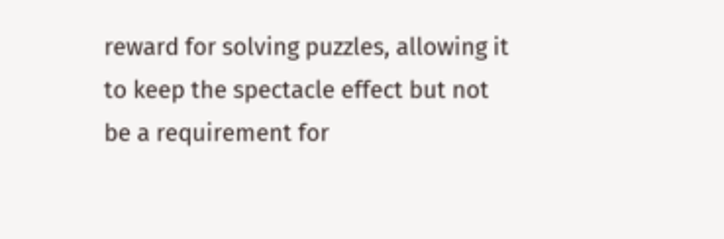reward for solving puzzles, allowing it to keep the spectacle effect but not be a requirement for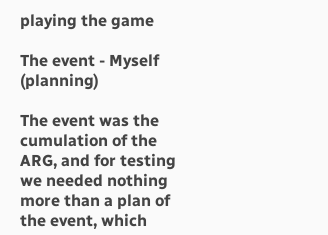playing the game

The event - Myself (planning)

The event was the cumulation of the ARG, and for testing we needed nothing more than a plan of the event, which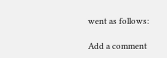went as follows:

Add a comment